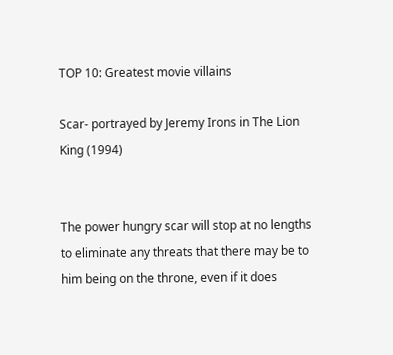TOP 10: Greatest movie villains

Scar- portrayed by Jeremy Irons in The Lion King (1994)


The power hungry scar will stop at no lengths to eliminate any threats that there may be to him being on the throne, even if it does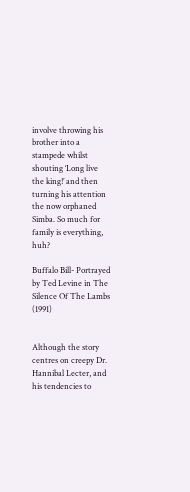involve throwing his brother into a stampede whilst shouting ‘Long live the king!’ and then turning his attention the now orphaned Simba. So much for family is everything, huh?

Buffalo Bill- Portrayed by Ted Levine in The Silence Of The Lambs (1991)


Although the story centres on creepy Dr. Hannibal Lecter, and his tendencies to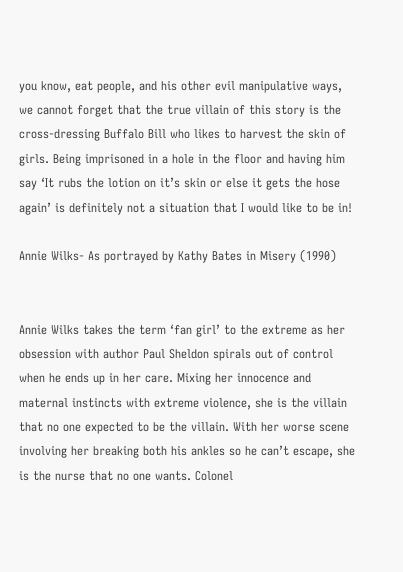you know, eat people, and his other evil manipulative ways, we cannot forget that the true villain of this story is the cross-dressing Buffalo Bill who likes to harvest the skin of girls. Being imprisoned in a hole in the floor and having him say ‘It rubs the lotion on it’s skin or else it gets the hose again’ is definitely not a situation that I would like to be in!

Annie Wilks- As portrayed by Kathy Bates in Misery (1990)


Annie Wilks takes the term ‘fan girl’ to the extreme as her obsession with author Paul Sheldon spirals out of control when he ends up in her care. Mixing her innocence and maternal instincts with extreme violence, she is the villain that no one expected to be the villain. With her worse scene involving her breaking both his ankles so he can’t escape, she is the nurse that no one wants. Colonel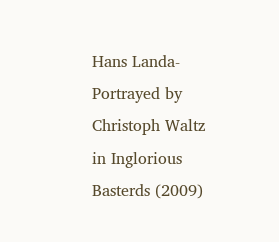Hans Landa- Portrayed by Christoph Waltz in Inglorious Basterds (2009)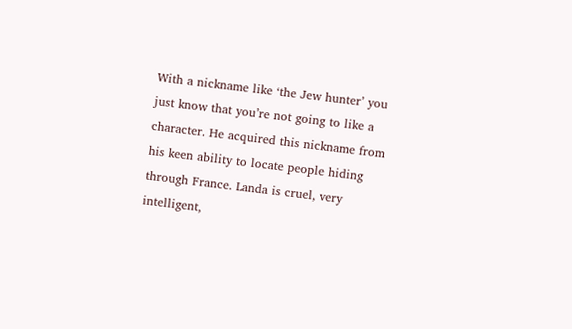With a nickname like ‘the Jew hunter’ you just know that you’re not going to like a character. He acquired this nickname from his keen ability to locate people hiding through France. Landa is cruel, very intelligent,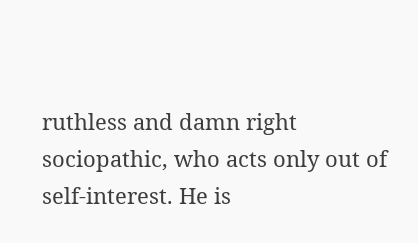ruthless and damn right sociopathic, who acts only out of self-interest. He is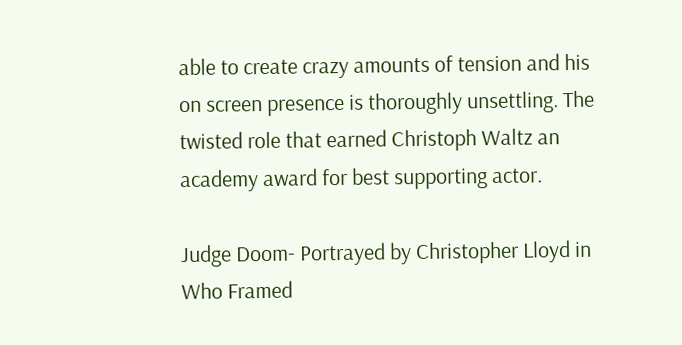able to create crazy amounts of tension and his on screen presence is thoroughly unsettling. The twisted role that earned Christoph Waltz an academy award for best supporting actor.

Judge Doom- Portrayed by Christopher Lloyd in Who Framed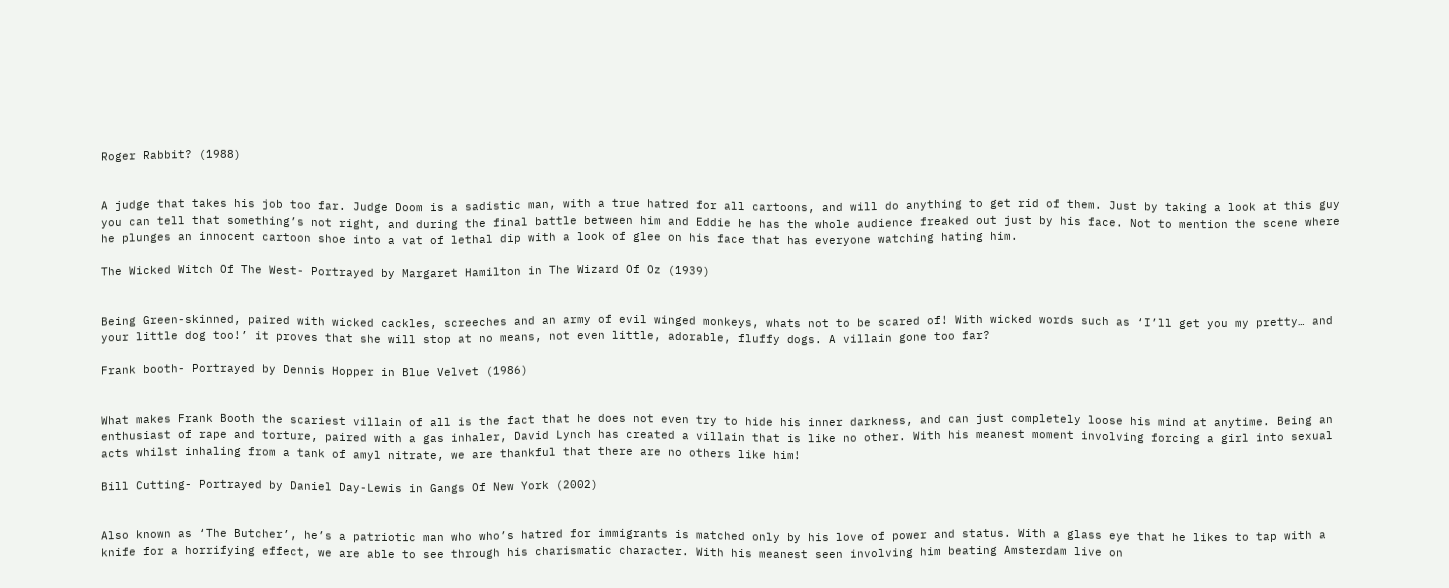Roger Rabbit? (1988)


A judge that takes his job too far. Judge Doom is a sadistic man, with a true hatred for all cartoons, and will do anything to get rid of them. Just by taking a look at this guy you can tell that something’s not right, and during the final battle between him and Eddie he has the whole audience freaked out just by his face. Not to mention the scene where he plunges an innocent cartoon shoe into a vat of lethal dip with a look of glee on his face that has everyone watching hating him.

The Wicked Witch Of The West- Portrayed by Margaret Hamilton in The Wizard Of Oz (1939)


Being Green-skinned, paired with wicked cackles, screeches and an army of evil winged monkeys, whats not to be scared of! With wicked words such as ‘I’ll get you my pretty… and your little dog too!’ it proves that she will stop at no means, not even little, adorable, fluffy dogs. A villain gone too far?

Frank booth- Portrayed by Dennis Hopper in Blue Velvet (1986)


What makes Frank Booth the scariest villain of all is the fact that he does not even try to hide his inner darkness, and can just completely loose his mind at anytime. Being an enthusiast of rape and torture, paired with a gas inhaler, David Lynch has created a villain that is like no other. With his meanest moment involving forcing a girl into sexual acts whilst inhaling from a tank of amyl nitrate, we are thankful that there are no others like him!

Bill Cutting- Portrayed by Daniel Day-Lewis in Gangs Of New York (2002)


Also known as ‘The Butcher’, he’s a patriotic man who who’s hatred for immigrants is matched only by his love of power and status. With a glass eye that he likes to tap with a knife for a horrifying effect, we are able to see through his charismatic character. With his meanest seen involving him beating Amsterdam live on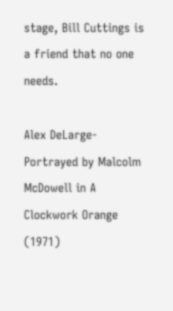stage, Bill Cuttings is a friend that no one needs.

Alex DeLarge- Portrayed by Malcolm McDowell in A Clockwork Orange (1971)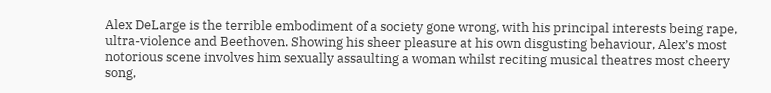Alex DeLarge is the terrible embodiment of a society gone wrong, with his principal interests being rape, ultra-violence and Beethoven. Showing his sheer pleasure at his own disgusting behaviour, Alex’s most notorious scene involves him sexually assaulting a woman whilst reciting musical theatres most cheery song,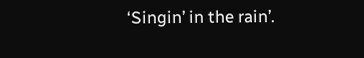‘Singin’ in the rain’.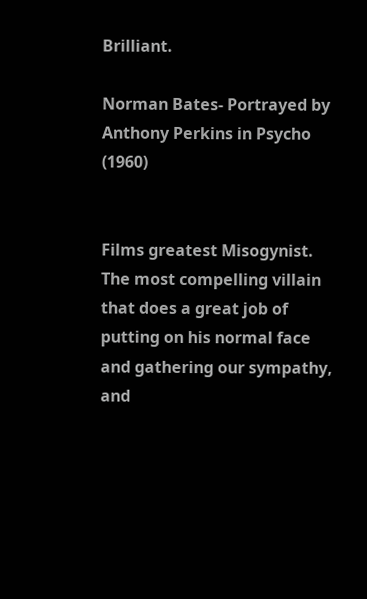Brilliant.

Norman Bates- Portrayed by Anthony Perkins in Psycho (1960)


Films greatest Misogynist. The most compelling villain that does a great job of putting on his normal face and gathering our sympathy, and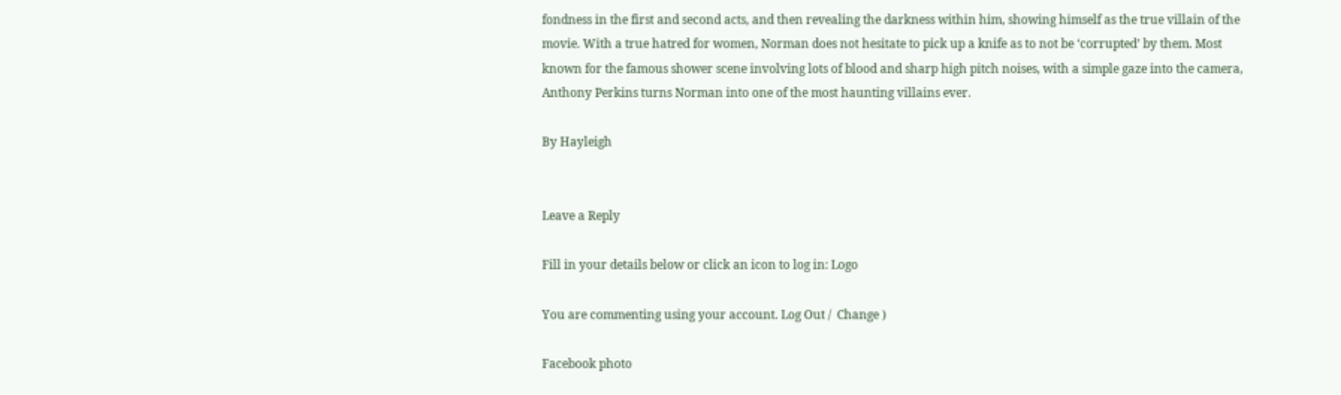fondness in the first and second acts, and then revealing the darkness within him, showing himself as the true villain of the movie. With a true hatred for women, Norman does not hesitate to pick up a knife as to not be ‘corrupted’ by them. Most known for the famous shower scene involving lots of blood and sharp high pitch noises, with a simple gaze into the camera, Anthony Perkins turns Norman into one of the most haunting villains ever.

By Hayleigh


Leave a Reply

Fill in your details below or click an icon to log in: Logo

You are commenting using your account. Log Out /  Change )

Facebook photo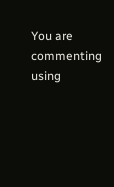You are commenting using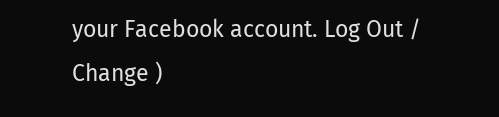your Facebook account. Log Out /  Change )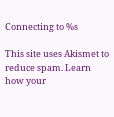Connecting to %s

This site uses Akismet to reduce spam. Learn how your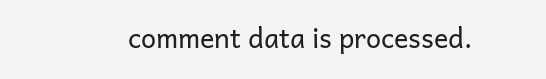comment data is processed.